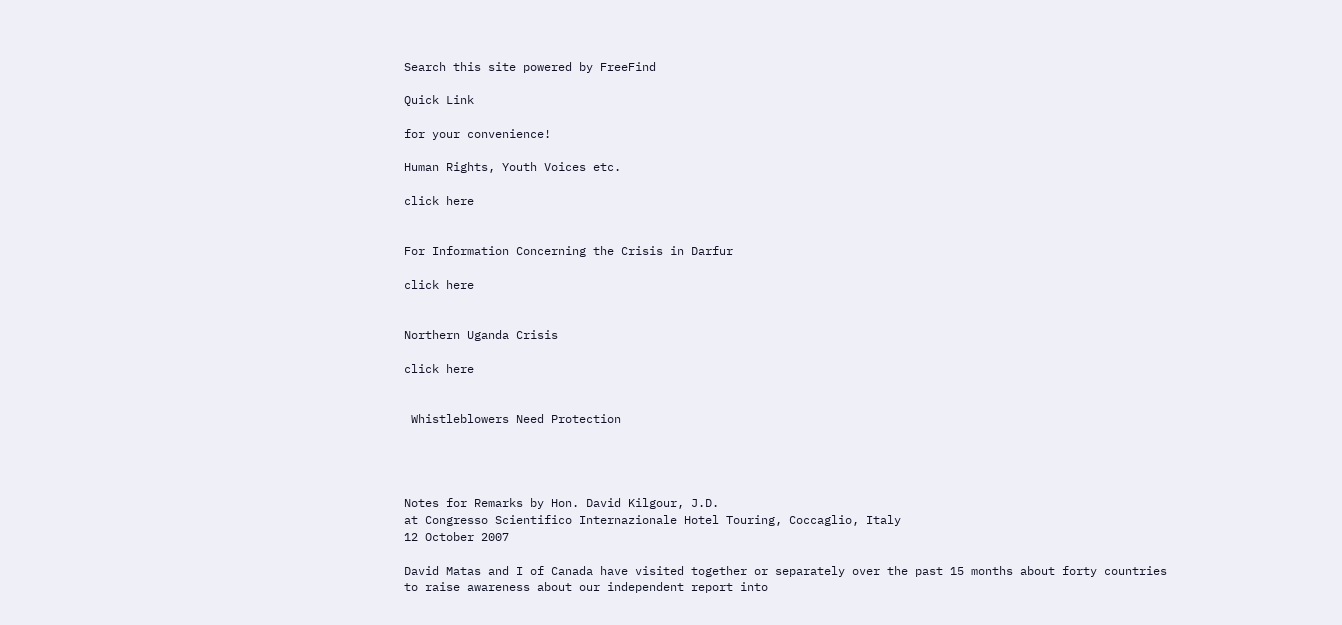Search this site powered by FreeFind

Quick Link

for your convenience!

Human Rights, Youth Voices etc.

click here


For Information Concerning the Crisis in Darfur

click here


Northern Uganda Crisis

click here


 Whistleblowers Need Protection




Notes for Remarks by Hon. David Kilgour, J.D.
at Congresso Scientifico Internazionale Hotel Touring, Coccaglio, Italy
12 October 2007

David Matas and I of Canada have visited together or separately over the past 15 months about forty countries to raise awareness about our independent report into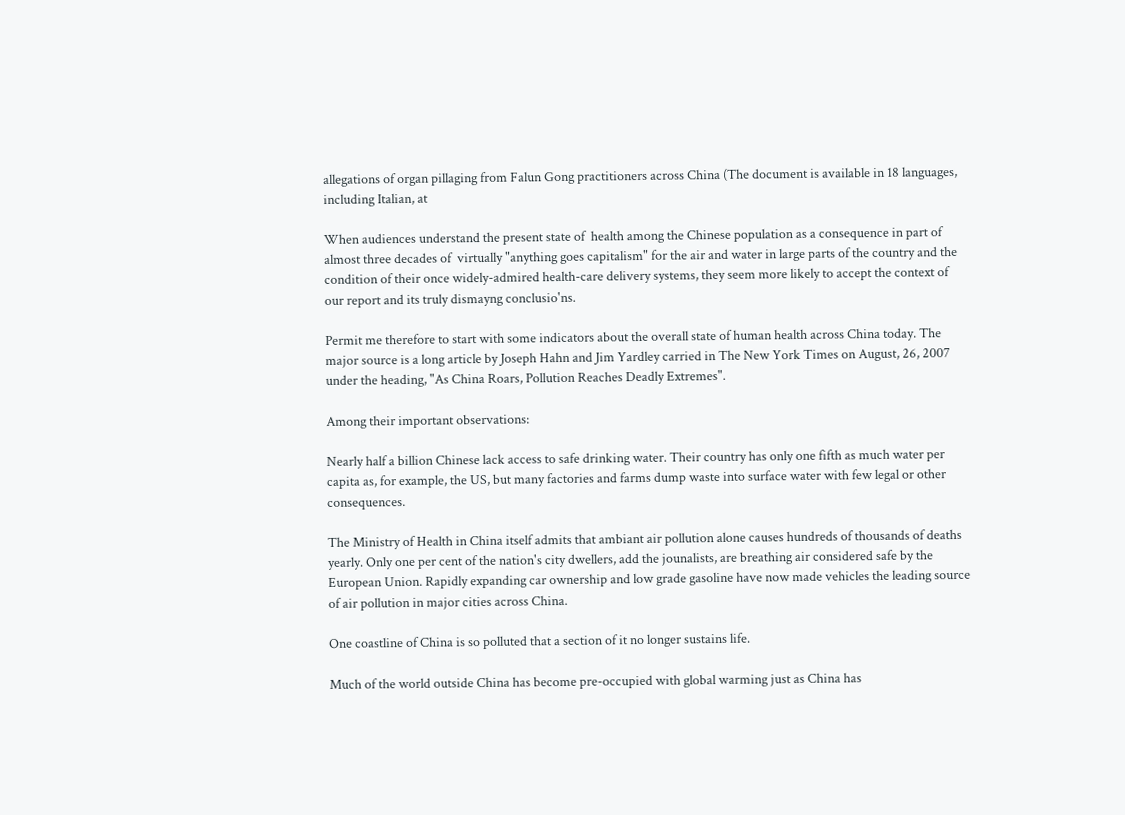allegations of organ pillaging from Falun Gong practitioners across China (The document is available in 18 languages, including Italian, at

When audiences understand the present state of  health among the Chinese population as a consequence in part of almost three decades of  virtually "anything goes capitalism" for the air and water in large parts of the country and the condition of their once widely-admired health-care delivery systems, they seem more likely to accept the context of our report and its truly dismayng conclusio'ns.

Permit me therefore to start with some indicators about the overall state of human health across China today. The major source is a long article by Joseph Hahn and Jim Yardley carried in The New York Times on August, 26, 2007 under the heading, "As China Roars, Pollution Reaches Deadly Extremes".

Among their important observations:

Nearly half a billion Chinese lack access to safe drinking water. Their country has only one fifth as much water per capita as, for example, the US, but many factories and farms dump waste into surface water with few legal or other consequences.

The Ministry of Health in China itself admits that ambiant air pollution alone causes hundreds of thousands of deaths yearly. Only one per cent of the nation's city dwellers, add the jounalists, are breathing air considered safe by the European Union. Rapidly expanding car ownership and low grade gasoline have now made vehicles the leading source of air pollution in major cities across China.

One coastline of China is so polluted that a section of it no longer sustains life.

Much of the world outside China has become pre-occupied with global warming just as China has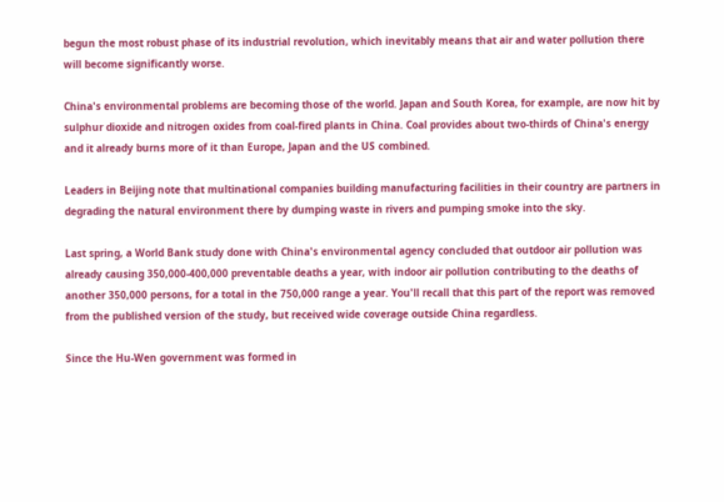begun the most robust phase of its industrial revolution, which inevitably means that air and water pollution there will become significantly worse.

China's environmental problems are becoming those of the world. Japan and South Korea, for example, are now hit by sulphur dioxide and nitrogen oxides from coal-fired plants in China. Coal provides about two-thirds of China's energy and it already burns more of it than Europe, Japan and the US combined.

Leaders in Beijing note that multinational companies building manufacturing facilities in their country are partners in degrading the natural environment there by dumping waste in rivers and pumping smoke into the sky.

Last spring, a World Bank study done with China's environmental agency concluded that outdoor air pollution was already causing 350,000-400,000 preventable deaths a year, with indoor air pollution contributing to the deaths of another 350,000 persons, for a total in the 750,000 range a year. You'll recall that this part of the report was removed from the published version of the study, but received wide coverage outside China regardless.

Since the Hu-Wen government was formed in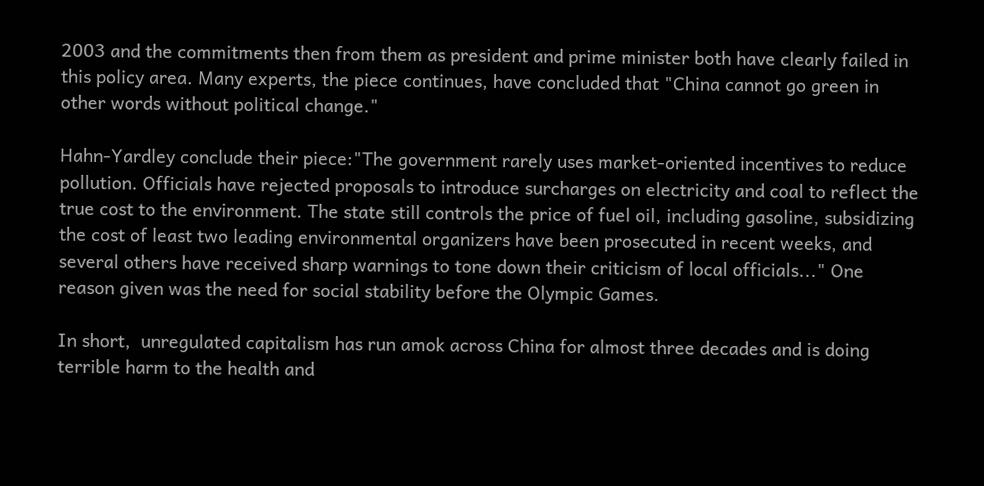2003 and the commitments then from them as president and prime minister both have clearly failed in this policy area. Many experts, the piece continues, have concluded that "China cannot go green in other words without political change."

Hahn-Yardley conclude their piece:"The government rarely uses market-oriented incentives to reduce pollution. Officials have rejected proposals to introduce surcharges on electricity and coal to reflect the true cost to the environment. The state still controls the price of fuel oil, including gasoline, subsidizing the cost of least two leading environmental organizers have been prosecuted in recent weeks, and several others have received sharp warnings to tone down their criticism of local officials..." One reason given was the need for social stability before the Olympic Games.

In short,  unregulated capitalism has run amok across China for almost three decades and is doing terrible harm to the health and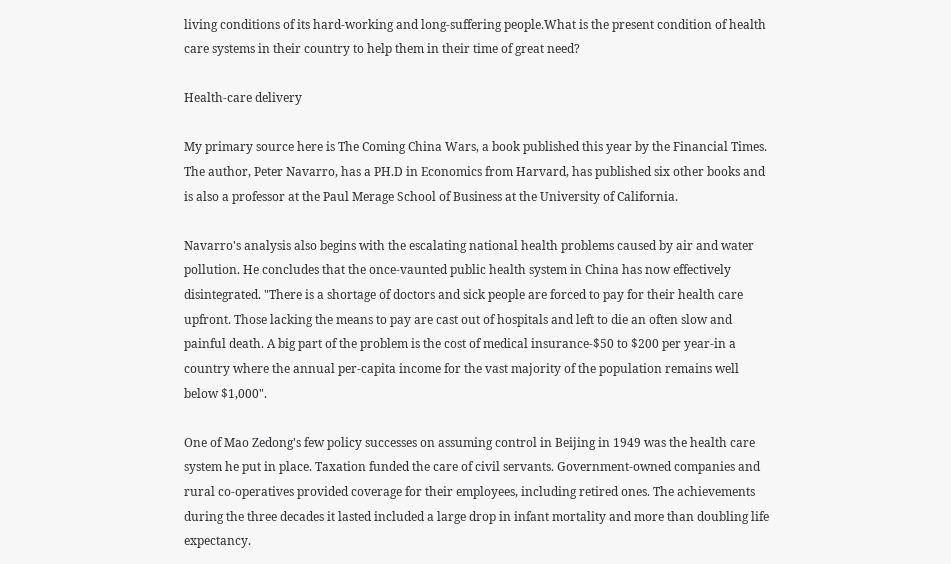living conditions of its hard-working and long-suffering people.What is the present condition of health care systems in their country to help them in their time of great need?

Health-care delivery

My primary source here is The Coming China Wars, a book published this year by the Financial Times. The author, Peter Navarro, has a PH.D in Economics from Harvard, has published six other books and is also a professor at the Paul Merage School of Business at the University of California.

Navarro's analysis also begins with the escalating national health problems caused by air and water pollution. He concludes that the once-vaunted public health system in China has now effectively disintegrated. "There is a shortage of doctors and sick people are forced to pay for their health care upfront. Those lacking the means to pay are cast out of hospitals and left to die an often slow and painful death. A big part of the problem is the cost of medical insurance-$50 to $200 per year-in a country where the annual per-capita income for the vast majority of the population remains well below $1,000".

One of Mao Zedong's few policy successes on assuming control in Beijing in 1949 was the health care system he put in place. Taxation funded the care of civil servants. Government-owned companies and rural co-operatives provided coverage for their employees, including retired ones. The achievements during the three decades it lasted included a large drop in infant mortality and more than doubling life expectancy.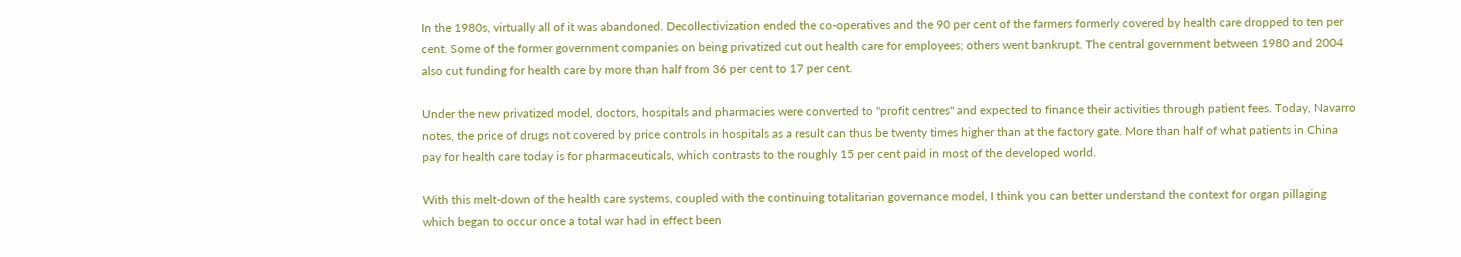In the 1980s, virtually all of it was abandoned. Decollectivization ended the co-operatives and the 90 per cent of the farmers formerly covered by health care dropped to ten per cent. Some of the former government companies on being privatized cut out health care for employees; others went bankrupt. The central government between 1980 and 2004 also cut funding for health care by more than half from 36 per cent to 17 per cent.

Under the new privatized model, doctors, hospitals and pharmacies were converted to "profit centres" and expected to finance their activities through patient fees. Today, Navarro notes, the price of drugs not covered by price controls in hospitals as a result can thus be twenty times higher than at the factory gate. More than half of what patients in China pay for health care today is for pharmaceuticals, which contrasts to the roughly 15 per cent paid in most of the developed world.

With this melt-down of the health care systems, coupled with the continuing totalitarian governance model, I think you can better understand the context for organ pillaging which began to occur once a total war had in effect been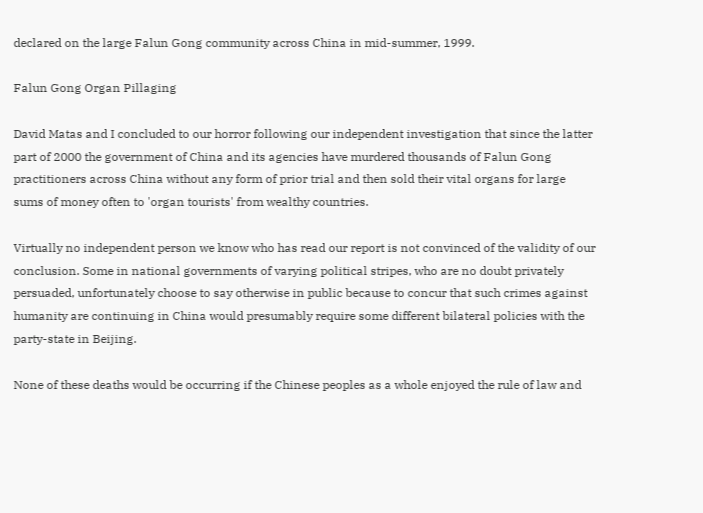declared on the large Falun Gong community across China in mid-summer, 1999.

Falun Gong Organ Pillaging

David Matas and I concluded to our horror following our independent investigation that since the latter part of 2000 the government of China and its agencies have murdered thousands of Falun Gong practitioners across China without any form of prior trial and then sold their vital organs for large sums of money often to 'organ tourists' from wealthy countries.

Virtually no independent person we know who has read our report is not convinced of the validity of our conclusion. Some in national governments of varying political stripes, who are no doubt privately persuaded, unfortunately choose to say otherwise in public because to concur that such crimes against humanity are continuing in China would presumably require some different bilateral policies with the party-state in Beijing.

None of these deaths would be occurring if the Chinese peoples as a whole enjoyed the rule of law and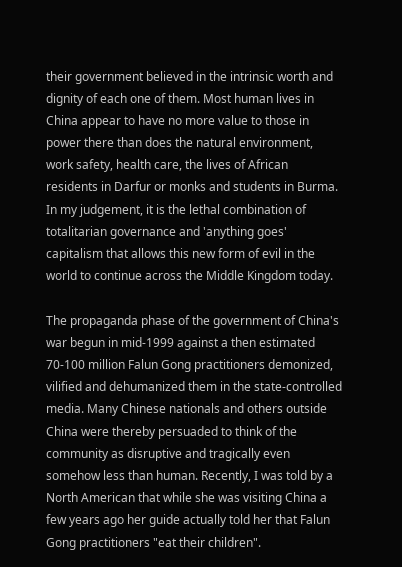their government believed in the intrinsic worth and dignity of each one of them. Most human lives in China appear to have no more value to those in power there than does the natural environment, work safety, health care, the lives of African residents in Darfur or monks and students in Burma. In my judgement, it is the lethal combination of totalitarian governance and 'anything goes' capitalism that allows this new form of evil in the world to continue across the Middle Kingdom today.

The propaganda phase of the government of China's war begun in mid-1999 against a then estimated 70-100 million Falun Gong practitioners demonized, vilified and dehumanized them in the state-controlled media. Many Chinese nationals and others outside China were thereby persuaded to think of the community as disruptive and tragically even somehow less than human. Recently, I was told by a North American that while she was visiting China a few years ago her guide actually told her that Falun Gong practitioners "eat their children".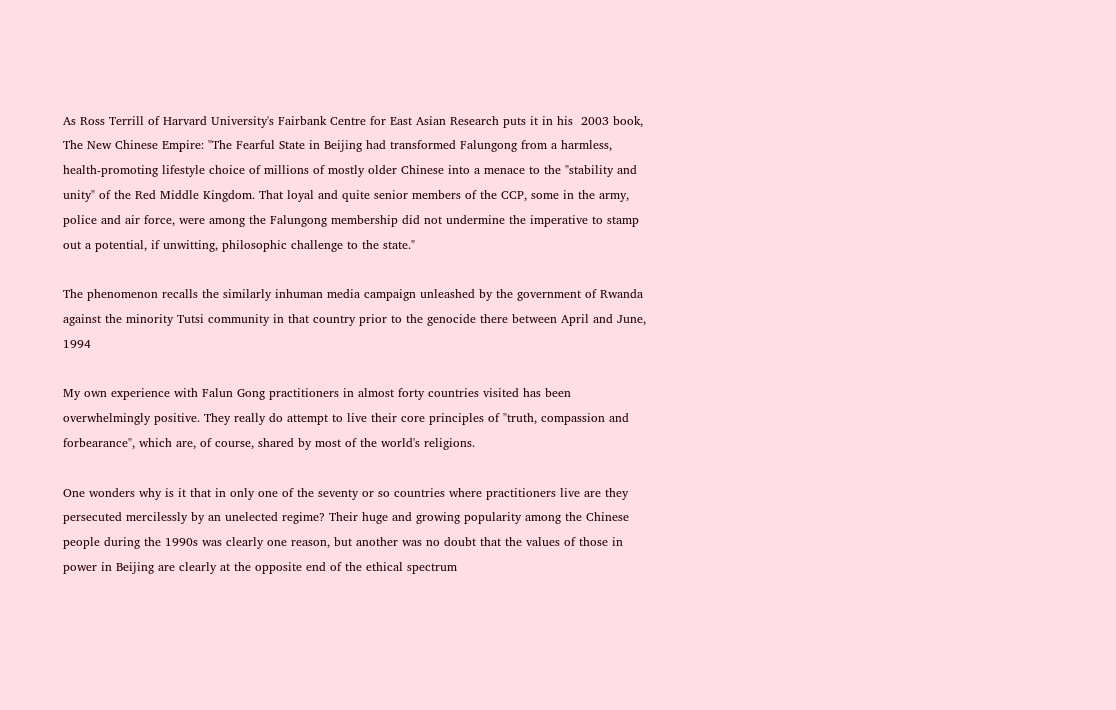As Ross Terrill of Harvard University's Fairbank Centre for East Asian Research puts it in his  2003 book, The New Chinese Empire: "The Fearful State in Beijing had transformed Falungong from a harmless, health-promoting lifestyle choice of millions of mostly older Chinese into a menace to the "stability and unity" of the Red Middle Kingdom. That loyal and quite senior members of the CCP, some in the army, police and air force, were among the Falungong membership did not undermine the imperative to stamp out a potential, if unwitting, philosophic challenge to the state."

The phenomenon recalls the similarly inhuman media campaign unleashed by the government of Rwanda against the minority Tutsi community in that country prior to the genocide there between April and June, 1994

My own experience with Falun Gong practitioners in almost forty countries visited has been overwhelmingly positive. They really do attempt to live their core principles of "truth, compassion and forbearance", which are, of course, shared by most of the world's religions.

One wonders why is it that in only one of the seventy or so countries where practitioners live are they persecuted mercilessly by an unelected regime? Their huge and growing popularity among the Chinese people during the 1990s was clearly one reason, but another was no doubt that the values of those in power in Beijing are clearly at the opposite end of the ethical spectrum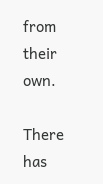from their own.

There has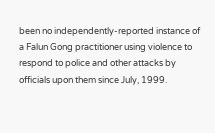been no independently-reported instance of a Falun Gong practitioner using violence to respond to police and other attacks by officials upon them since July, 1999.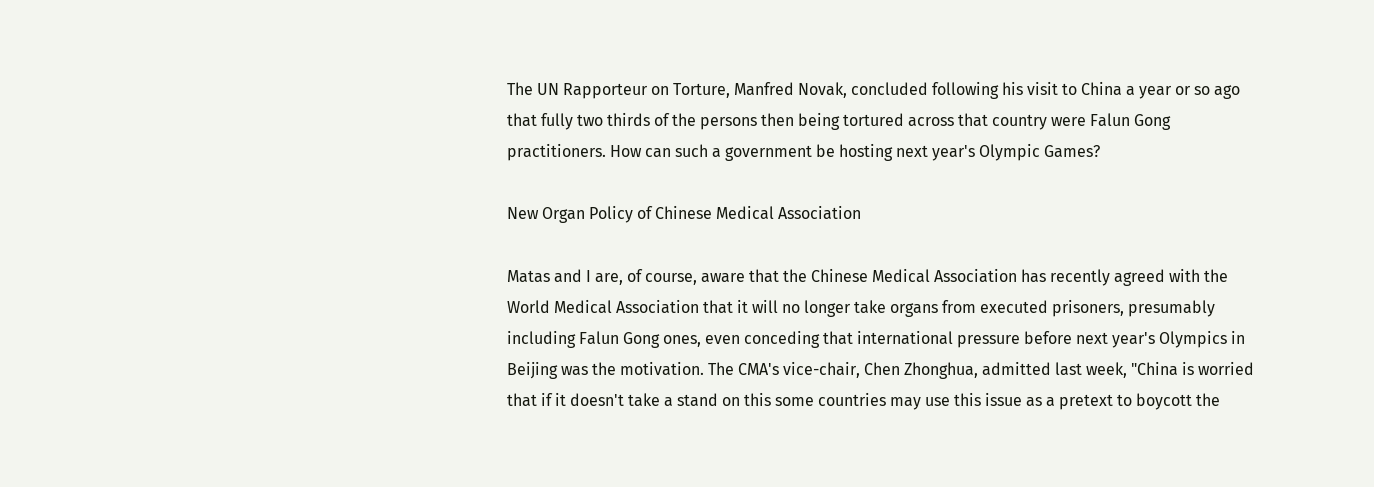The UN Rapporteur on Torture, Manfred Novak, concluded following his visit to China a year or so ago that fully two thirds of the persons then being tortured across that country were Falun Gong practitioners. How can such a government be hosting next year's Olympic Games?

New Organ Policy of Chinese Medical Association

Matas and I are, of course, aware that the Chinese Medical Association has recently agreed with the World Medical Association that it will no longer take organs from executed prisoners, presumably including Falun Gong ones, even conceding that international pressure before next year's Olympics in Beijing was the motivation. The CMA's vice-chair, Chen Zhonghua, admitted last week, "China is worried that if it doesn't take a stand on this some countries may use this issue as a pretext to boycott the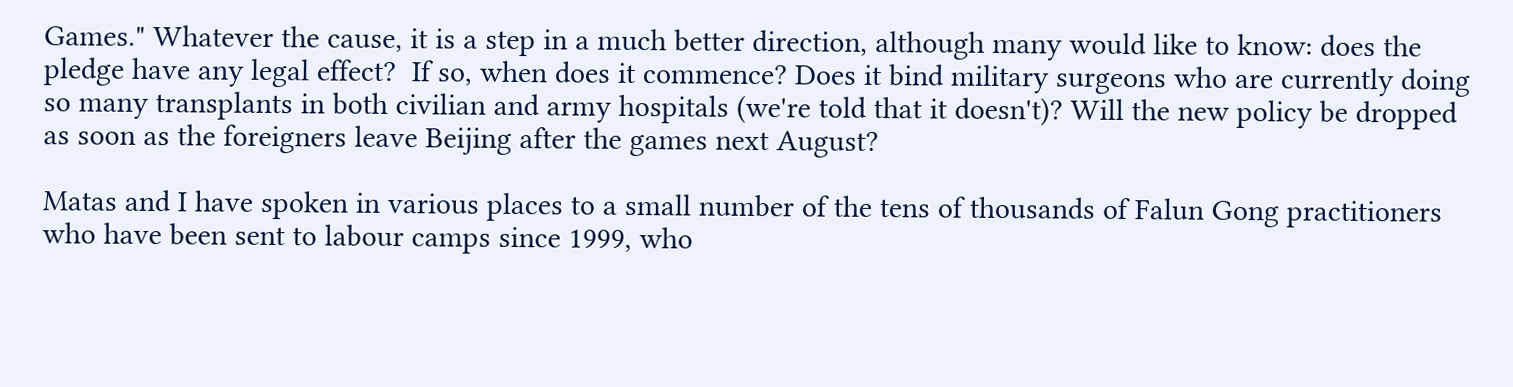Games." Whatever the cause, it is a step in a much better direction, although many would like to know: does the pledge have any legal effect?  If so, when does it commence? Does it bind military surgeons who are currently doing so many transplants in both civilian and army hospitals (we're told that it doesn't)? Will the new policy be dropped as soon as the foreigners leave Beijing after the games next August?

Matas and I have spoken in various places to a small number of the tens of thousands of Falun Gong practitioners who have been sent to labour camps since 1999, who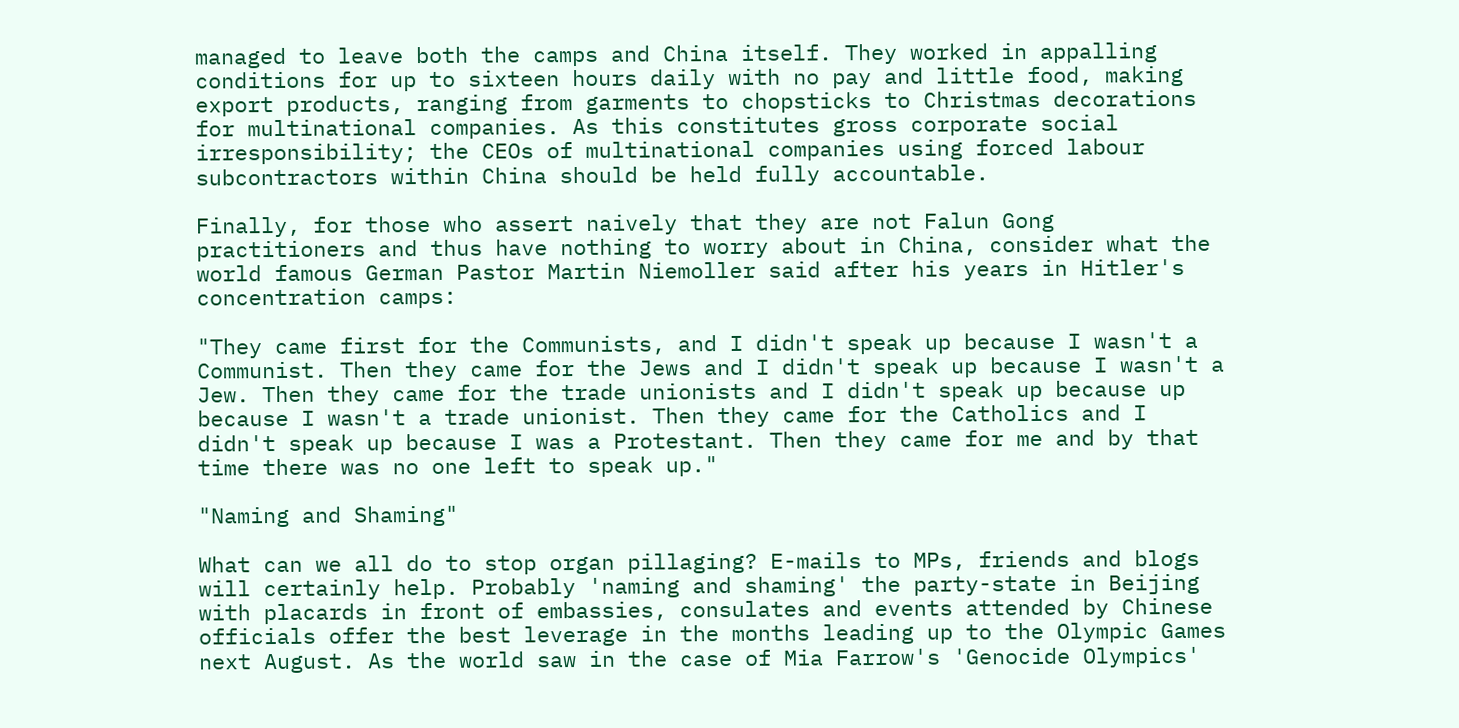managed to leave both the camps and China itself. They worked in appalling conditions for up to sixteen hours daily with no pay and little food, making export products, ranging from garments to chopsticks to Christmas decorations for multinational companies. As this constitutes gross corporate social irresponsibility; the CEOs of multinational companies using forced labour subcontractors within China should be held fully accountable.

Finally, for those who assert naively that they are not Falun Gong practitioners and thus have nothing to worry about in China, consider what the world famous German Pastor Martin Niemoller said after his years in Hitler's concentration camps:

"They came first for the Communists, and I didn't speak up because I wasn't a Communist. Then they came for the Jews and I didn't speak up because I wasn't a Jew. Then they came for the trade unionists and I didn't speak up because up because I wasn't a trade unionist. Then they came for the Catholics and I didn't speak up because I was a Protestant. Then they came for me and by that time there was no one left to speak up."

"Naming and Shaming"

What can we all do to stop organ pillaging? E-mails to MPs, friends and blogs will certainly help. Probably 'naming and shaming' the party-state in Beijing with placards in front of embassies, consulates and events attended by Chinese officials offer the best leverage in the months leading up to the Olympic Games next August. As the world saw in the case of Mia Farrow's 'Genocide Olympics'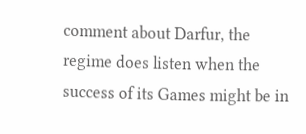comment about Darfur, the regime does listen when the success of its Games might be in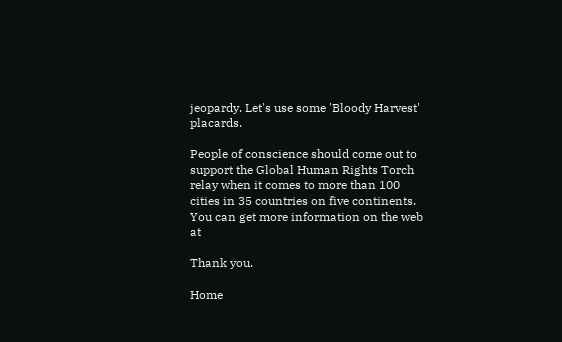jeopardy. Let's use some 'Bloody Harvest' placards.

People of conscience should come out to support the Global Human Rights Torch relay when it comes to more than 100 cities in 35 countries on five continents. You can get more information on the web at

Thank you.

Home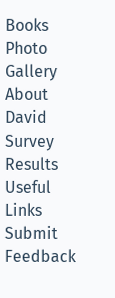Books Photo Gallery About David Survey Results Useful Links Submit Feedback